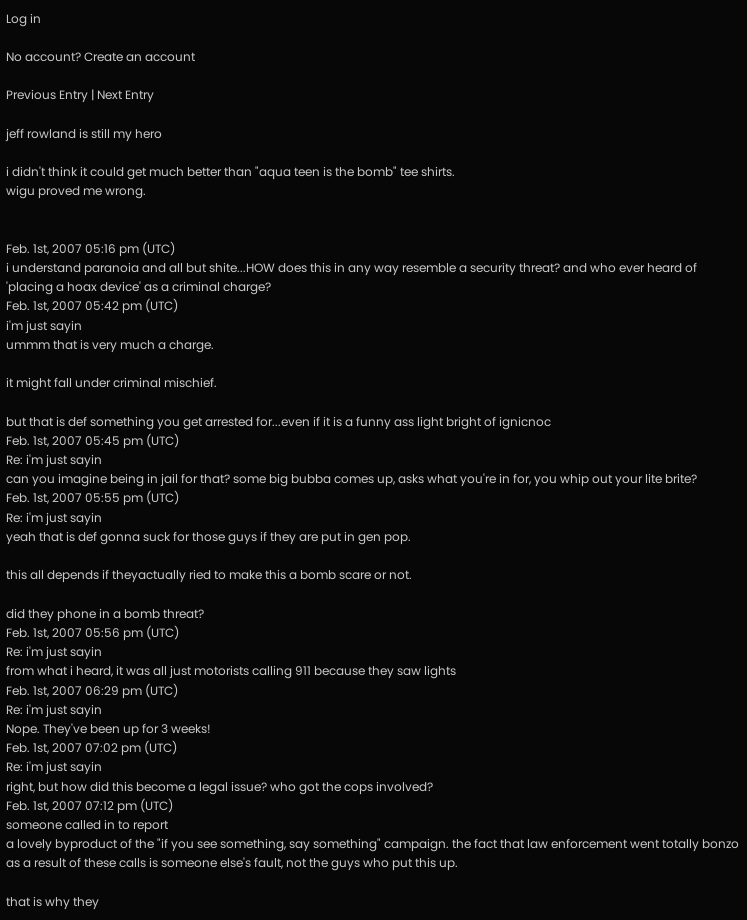Log in

No account? Create an account

Previous Entry | Next Entry

jeff rowland is still my hero

i didn't think it could get much better than "aqua teen is the bomb" tee shirts.
wigu proved me wrong.


Feb. 1st, 2007 05:16 pm (UTC)
i understand paranoia and all but shite...HOW does this in any way resemble a security threat? and who ever heard of 'placing a hoax device' as a criminal charge?
Feb. 1st, 2007 05:42 pm (UTC)
i'm just sayin
ummm that is very much a charge.

it might fall under criminal mischief.

but that is def something you get arrested for...even if it is a funny ass light bright of ignicnoc
Feb. 1st, 2007 05:45 pm (UTC)
Re: i'm just sayin
can you imagine being in jail for that? some big bubba comes up, asks what you're in for, you whip out your lite brite?
Feb. 1st, 2007 05:55 pm (UTC)
Re: i'm just sayin
yeah that is def gonna suck for those guys if they are put in gen pop.

this all depends if theyactually ried to make this a bomb scare or not.

did they phone in a bomb threat?
Feb. 1st, 2007 05:56 pm (UTC)
Re: i'm just sayin
from what i heard, it was all just motorists calling 911 because they saw lights
Feb. 1st, 2007 06:29 pm (UTC)
Re: i'm just sayin
Nope. They've been up for 3 weeks!
Feb. 1st, 2007 07:02 pm (UTC)
Re: i'm just sayin
right, but how did this become a legal issue? who got the cops involved?
Feb. 1st, 2007 07:12 pm (UTC)
someone called in to report
a lovely byproduct of the "if you see something, say something" campaign. the fact that law enforcement went totally bonzo as a result of these calls is someone else's fault, not the guys who put this up.

that is why they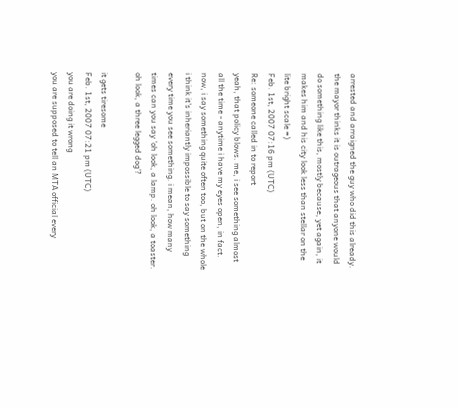arrested and arraigned the guy who did this already. the mayor thinks it is outrageous that anyone would do something like this, mostly because, yet again, it makes him and his city look less than stellar on the lite bright scale =)
Feb. 1st, 2007 07:16 pm (UTC)
Re: someone called in to report
yeah, that policy blows. me, i see something almost all the time - anytime i have my eyes open, in fact. now, i say something quite often too, but on the whole i think it's inheriantly impossible to say something every time you see something. i mean, how many times can you say 'oh look, a lamp. oh look, a toaster. oh look, a three legged dog'?

it gets tiresome
Feb. 1st, 2007 07:21 pm (UTC)
you are doing it wrong
you are supposed to tell an MTA official every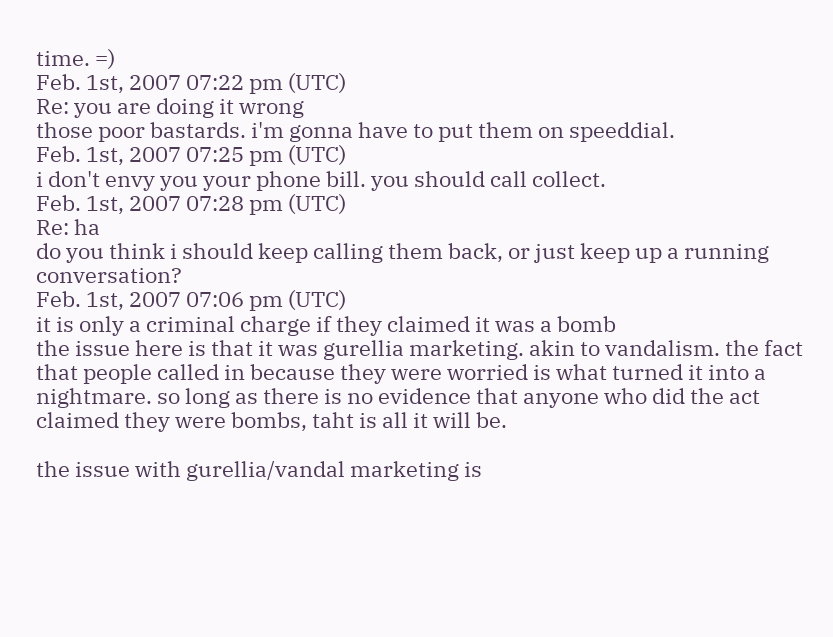time. =)
Feb. 1st, 2007 07:22 pm (UTC)
Re: you are doing it wrong
those poor bastards. i'm gonna have to put them on speeddial.
Feb. 1st, 2007 07:25 pm (UTC)
i don't envy you your phone bill. you should call collect.
Feb. 1st, 2007 07:28 pm (UTC)
Re: ha
do you think i should keep calling them back, or just keep up a running conversation?
Feb. 1st, 2007 07:06 pm (UTC)
it is only a criminal charge if they claimed it was a bomb
the issue here is that it was gurellia marketing. akin to vandalism. the fact that people called in because they were worried is what turned it into a nightmare. so long as there is no evidence that anyone who did the act claimed they were bombs, taht is all it will be.

the issue with gurellia/vandal marketing is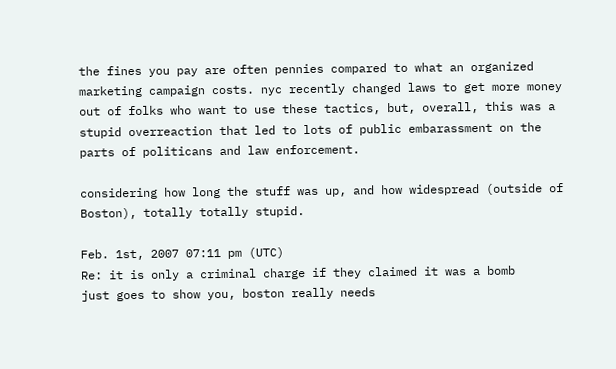the fines you pay are often pennies compared to what an organized marketing campaign costs. nyc recently changed laws to get more money out of folks who want to use these tactics, but, overall, this was a stupid overreaction that led to lots of public embarassment on the parts of politicans and law enforcement.

considering how long the stuff was up, and how widespread (outside of Boston), totally totally stupid.

Feb. 1st, 2007 07:11 pm (UTC)
Re: it is only a criminal charge if they claimed it was a bomb
just goes to show you, boston really needs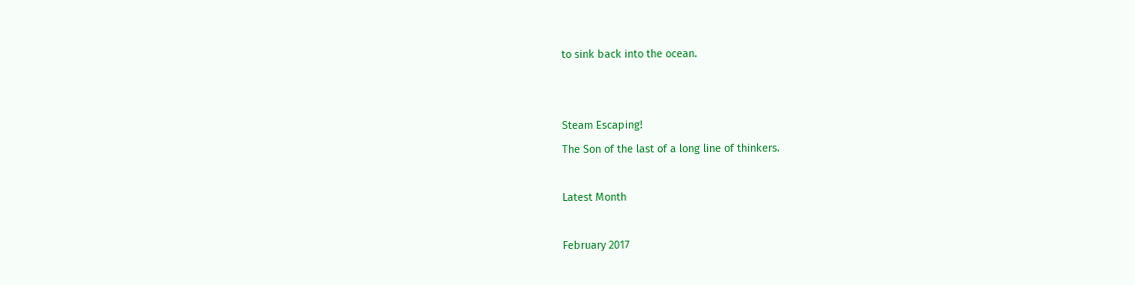to sink back into the ocean.


Steam Escaping!
The Son of the last of a long line of thinkers.

Latest Month

February 2017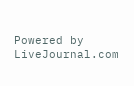Powered by LiveJournal.com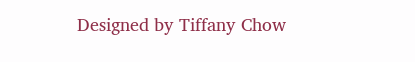Designed by Tiffany Chow